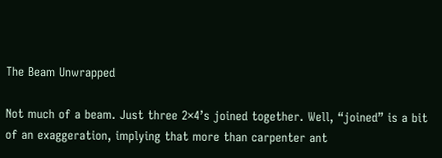The Beam Unwrapped

Not much of a beam. Just three 2×4’s joined together. Well, “joined” is a bit of an exaggeration, implying that more than carpenter ant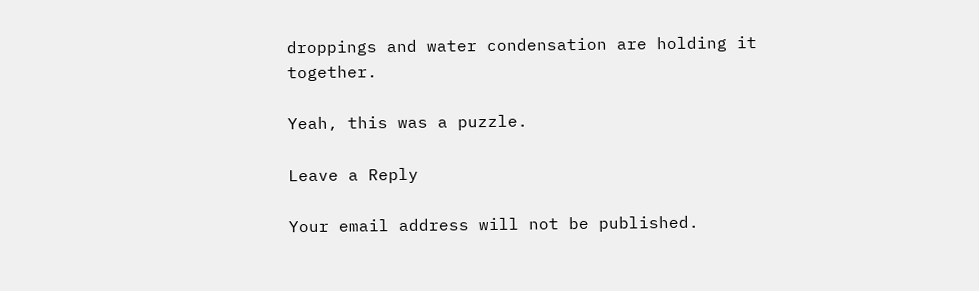droppings and water condensation are holding it together.

Yeah, this was a puzzle.

Leave a Reply

Your email address will not be published.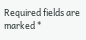Required fields are marked *